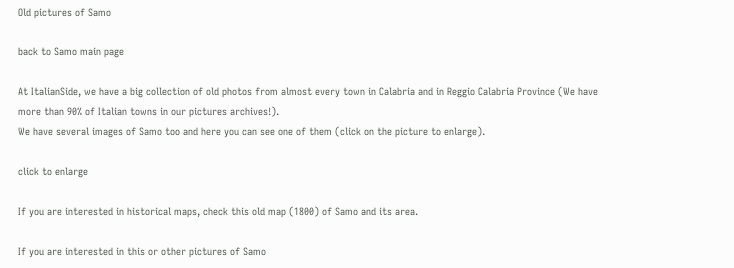Old pictures of Samo

back to Samo main page

At ItalianSide, we have a big collection of old photos from almost every town in Calabria and in Reggio Calabria Province (We have more than 90% of Italian towns in our pictures archives!).
We have several images of Samo too and here you can see one of them (click on the picture to enlarge).

click to enlarge

If you are interested in historical maps, check this old map (1800) of Samo and its area.

If you are interested in this or other pictures of Samo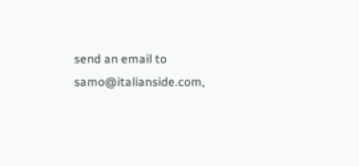send an email to samo@italianside.com,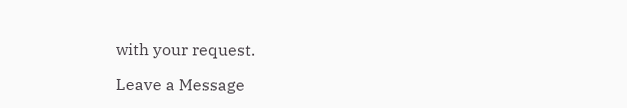with your request.

Leave a Message